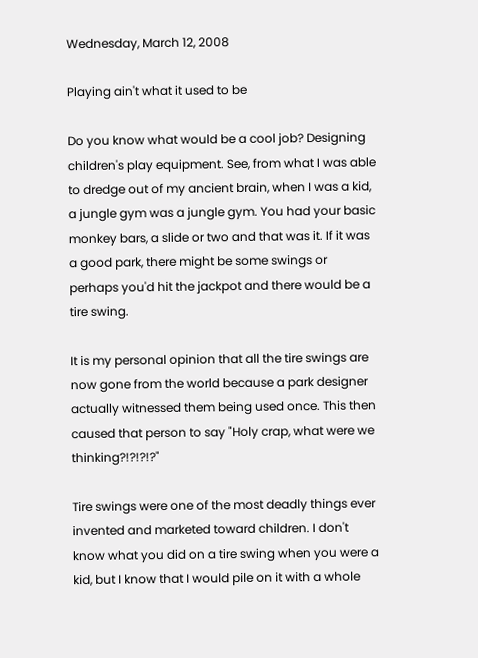Wednesday, March 12, 2008

Playing ain't what it used to be

Do you know what would be a cool job? Designing children's play equipment. See, from what I was able to dredge out of my ancient brain, when I was a kid, a jungle gym was a jungle gym. You had your basic monkey bars, a slide or two and that was it. If it was a good park, there might be some swings or perhaps you'd hit the jackpot and there would be a tire swing.

It is my personal opinion that all the tire swings are now gone from the world because a park designer actually witnessed them being used once. This then caused that person to say "Holy crap, what were we thinking?!?!?!?"

Tire swings were one of the most deadly things ever invented and marketed toward children. I don't know what you did on a tire swing when you were a kid, but I know that I would pile on it with a whole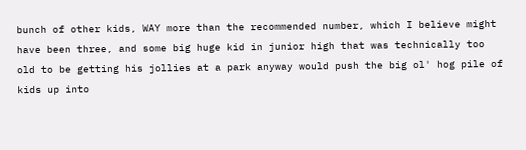bunch of other kids, WAY more than the recommended number, which I believe might have been three, and some big huge kid in junior high that was technically too old to be getting his jollies at a park anyway would push the big ol' hog pile of kids up into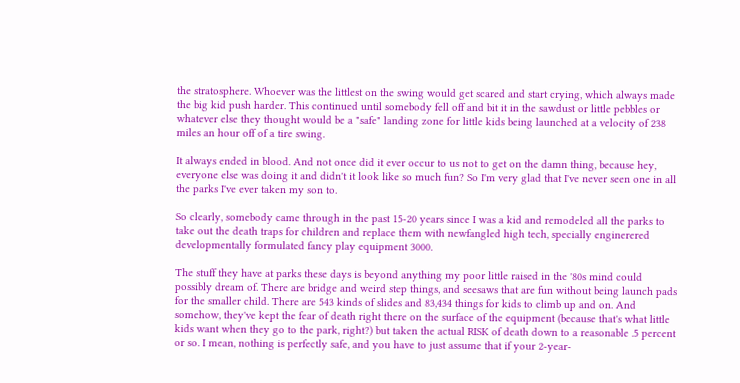the stratosphere. Whoever was the littlest on the swing would get scared and start crying, which always made the big kid push harder. This continued until somebody fell off and bit it in the sawdust or little pebbles or whatever else they thought would be a "safe" landing zone for little kids being launched at a velocity of 238 miles an hour off of a tire swing.

It always ended in blood. And not once did it ever occur to us not to get on the damn thing, because hey, everyone else was doing it and didn't it look like so much fun? So I'm very glad that I've never seen one in all the parks I've ever taken my son to.

So clearly, somebody came through in the past 15-20 years since I was a kid and remodeled all the parks to take out the death traps for children and replace them with newfangled high tech, specially enginerered developmentally formulated fancy play equipment 3000.

The stuff they have at parks these days is beyond anything my poor little raised in the '80s mind could possibly dream of. There are bridge and weird step things, and seesaws that are fun without being launch pads for the smaller child. There are 543 kinds of slides and 83,434 things for kids to climb up and on. And somehow, they've kept the fear of death right there on the surface of the equipment (because that's what little kids want when they go to the park, right?) but taken the actual RISK of death down to a reasonable .5 percent or so. I mean, nothing is perfectly safe, and you have to just assume that if your 2-year-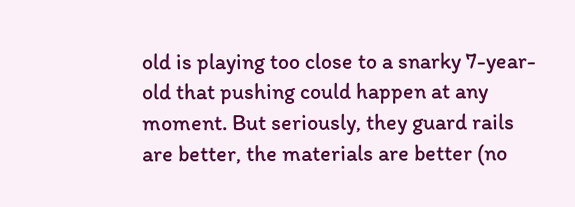old is playing too close to a snarky 7-year-old that pushing could happen at any moment. But seriously, they guard rails are better, the materials are better (no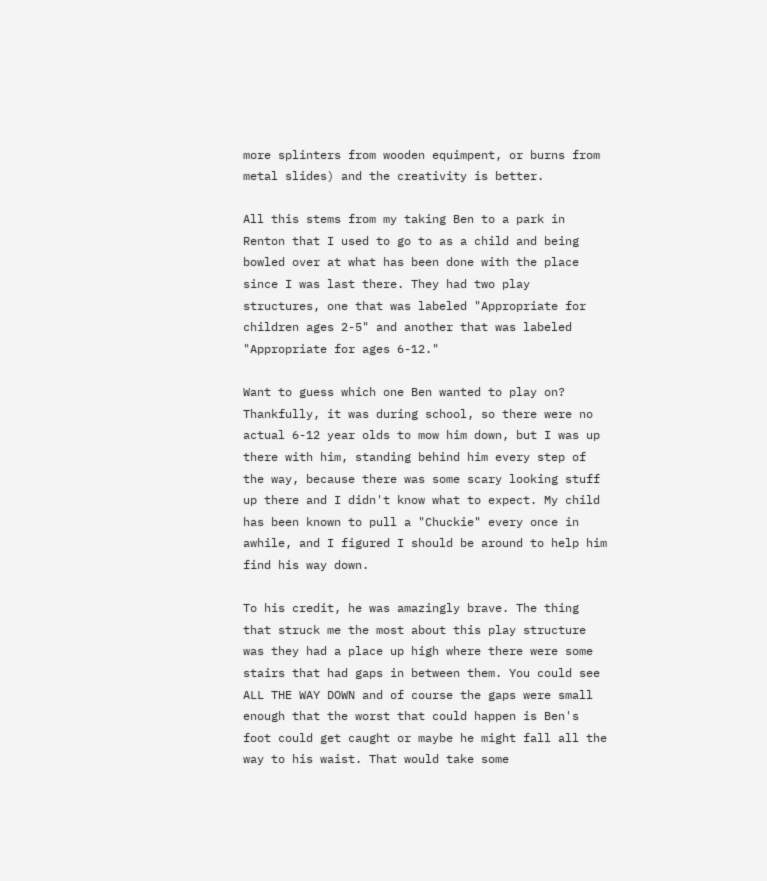more splinters from wooden equimpent, or burns from metal slides) and the creativity is better.

All this stems from my taking Ben to a park in Renton that I used to go to as a child and being bowled over at what has been done with the place since I was last there. They had two play structures, one that was labeled "Appropriate for children ages 2-5" and another that was labeled "Appropriate for ages 6-12."

Want to guess which one Ben wanted to play on? Thankfully, it was during school, so there were no actual 6-12 year olds to mow him down, but I was up there with him, standing behind him every step of the way, because there was some scary looking stuff up there and I didn't know what to expect. My child has been known to pull a "Chuckie" every once in awhile, and I figured I should be around to help him find his way down.

To his credit, he was amazingly brave. The thing that struck me the most about this play structure was they had a place up high where there were some stairs that had gaps in between them. You could see ALL THE WAY DOWN and of course the gaps were small enough that the worst that could happen is Ben's foot could get caught or maybe he might fall all the way to his waist. That would take some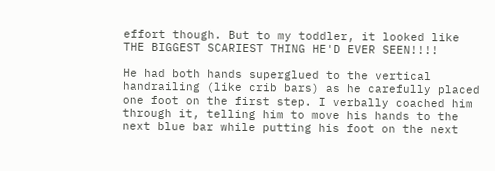effort though. But to my toddler, it looked like THE BIGGEST SCARIEST THING HE'D EVER SEEN!!!!

He had both hands superglued to the vertical handrailing (like crib bars) as he carefully placed one foot on the first step. I verbally coached him through it, telling him to move his hands to the next blue bar while putting his foot on the next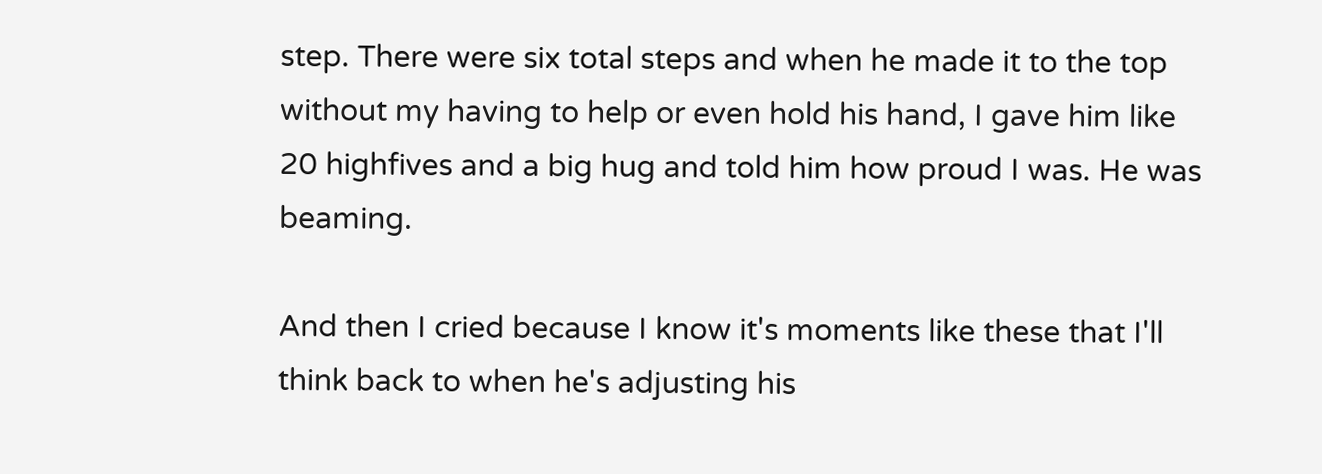step. There were six total steps and when he made it to the top without my having to help or even hold his hand, I gave him like 20 highfives and a big hug and told him how proud I was. He was beaming.

And then I cried because I know it's moments like these that I'll think back to when he's adjusting his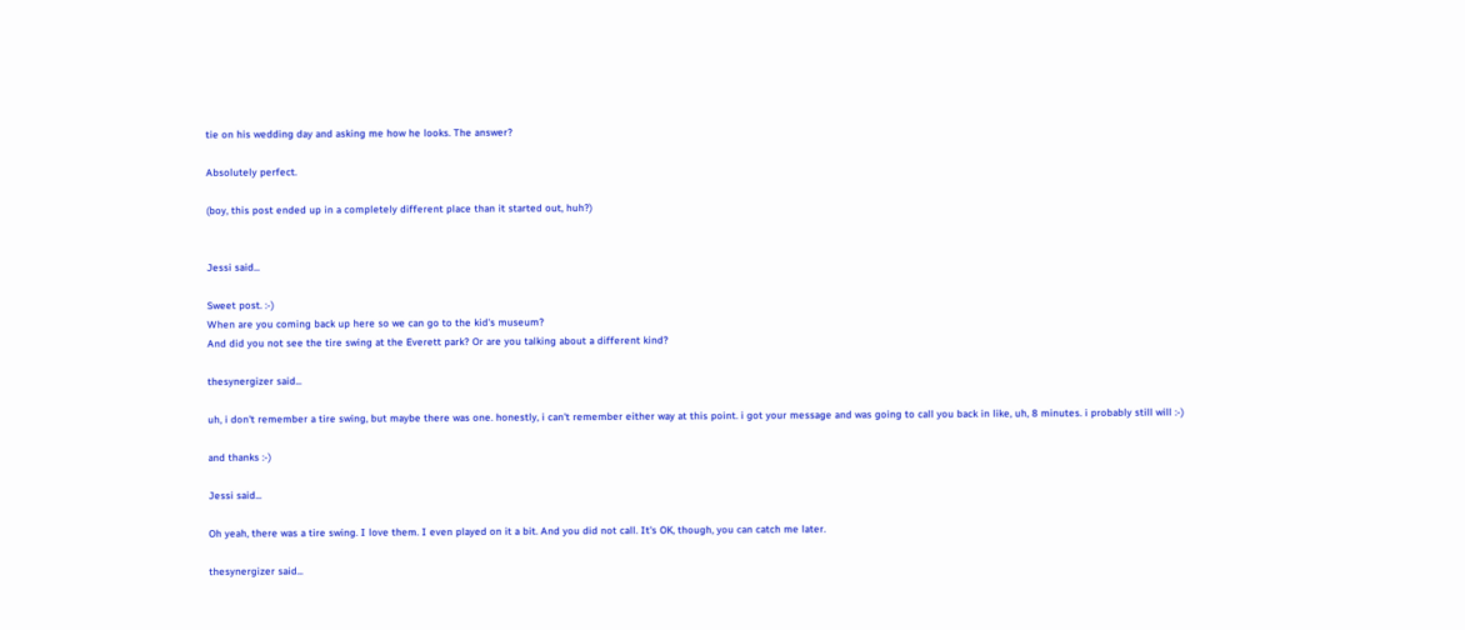tie on his wedding day and asking me how he looks. The answer?

Absolutely perfect.

(boy, this post ended up in a completely different place than it started out, huh?)


Jessi said...

Sweet post. :-)
When are you coming back up here so we can go to the kid's museum?
And did you not see the tire swing at the Everett park? Or are you talking about a different kind?

thesynergizer said...

uh, i don't remember a tire swing, but maybe there was one. honestly, i can't remember either way at this point. i got your message and was going to call you back in like, uh, 8 minutes. i probably still will :-)

and thanks :-)

Jessi said...

Oh yeah, there was a tire swing. I love them. I even played on it a bit. And you did not call. It's OK, though, you can catch me later.

thesynergizer said...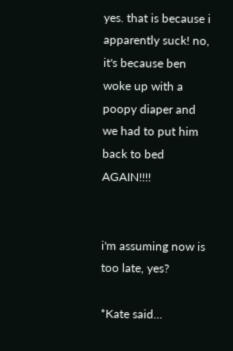yes. that is because i apparently suck! no, it's because ben woke up with a poopy diaper and we had to put him back to bed AGAIN!!!!


i'm assuming now is too late, yes?

*Kate said...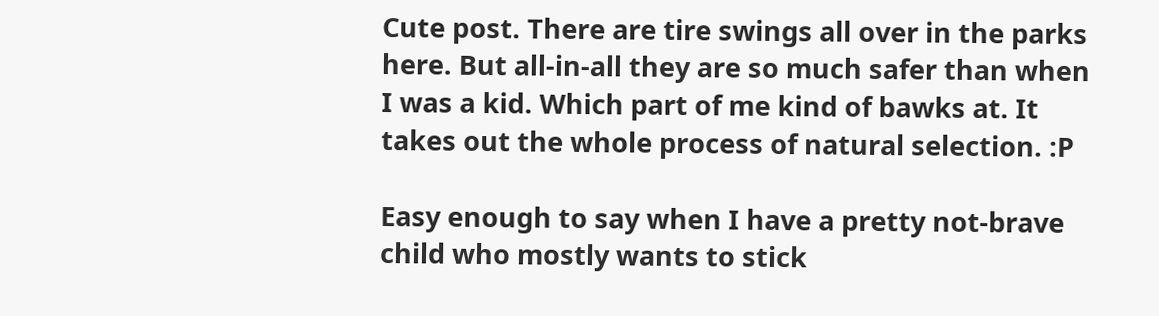Cute post. There are tire swings all over in the parks here. But all-in-all they are so much safer than when I was a kid. Which part of me kind of bawks at. It takes out the whole process of natural selection. :P

Easy enough to say when I have a pretty not-brave child who mostly wants to stick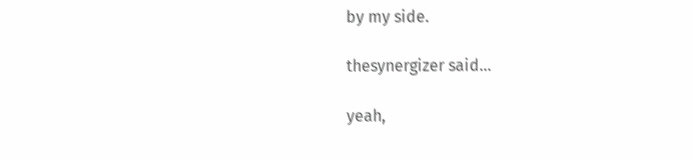by my side.

thesynergizer said...

yeah,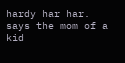hardy har har. says the mom of a kid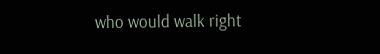who would walk right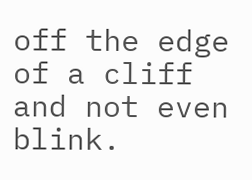off the edge of a cliff and not even blink.